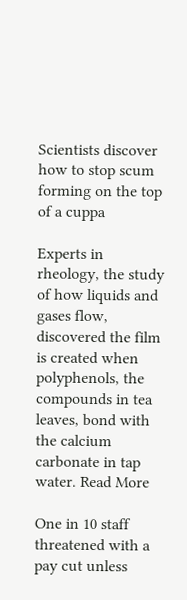Scientists discover how to stop scum forming on the top of a cuppa

Experts in rheology, the study of how liquids and gases flow, discovered the film is created when polyphenols, the compounds in tea leaves, bond with the calcium carbonate in tap water. Read More

One in 10 staff threatened with a pay cut unless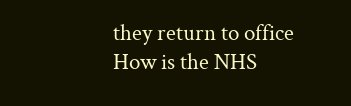they return to office How is the NHS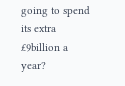going to spend its extra £9billion a year?